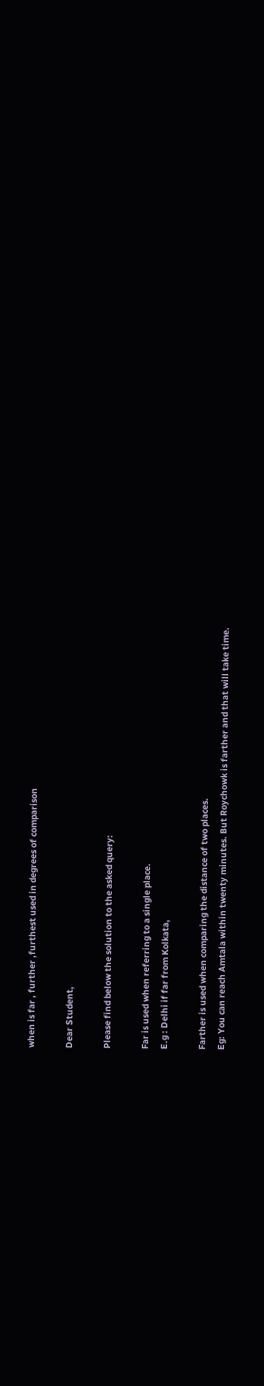when is far , further ,furthest used in degrees of comparison

Dear Student,

Please find below the solution to the asked query:

Far is used when referring to a single place.
E.g : Delhi if far from Kolkata,

Farther is used when comparing the distance of two places.
Eg: You can reach Amtala within twenty minutes. But Roychowk is farther and that will take time.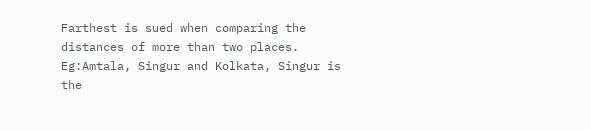Farthest is sued when comparing the distances of more than two places.
Eg:Amtala, Singur and Kolkata, Singur is the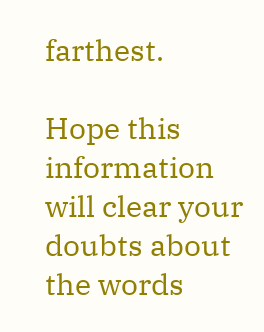farthest.

Hope this information will clear your doubts about the words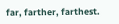far, farther, farthest.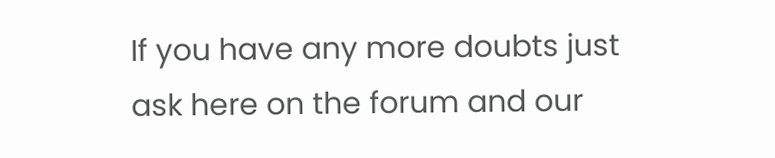If you have any more doubts just ask here on the forum and our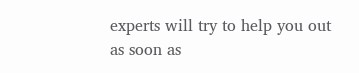experts will try to help you out as soon as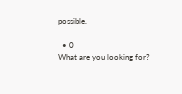possible.

  • 0
What are you looking for?